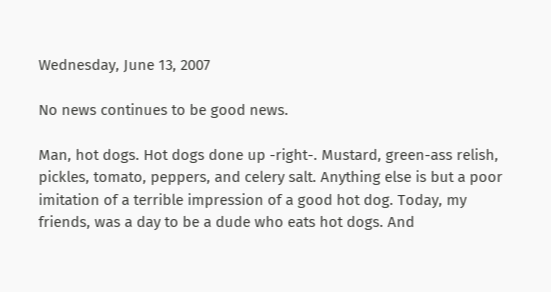Wednesday, June 13, 2007

No news continues to be good news.

Man, hot dogs. Hot dogs done up -right-. Mustard, green-ass relish, pickles, tomato, peppers, and celery salt. Anything else is but a poor imitation of a terrible impression of a good hot dog. Today, my friends, was a day to be a dude who eats hot dogs. And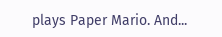plays Paper Mario. And...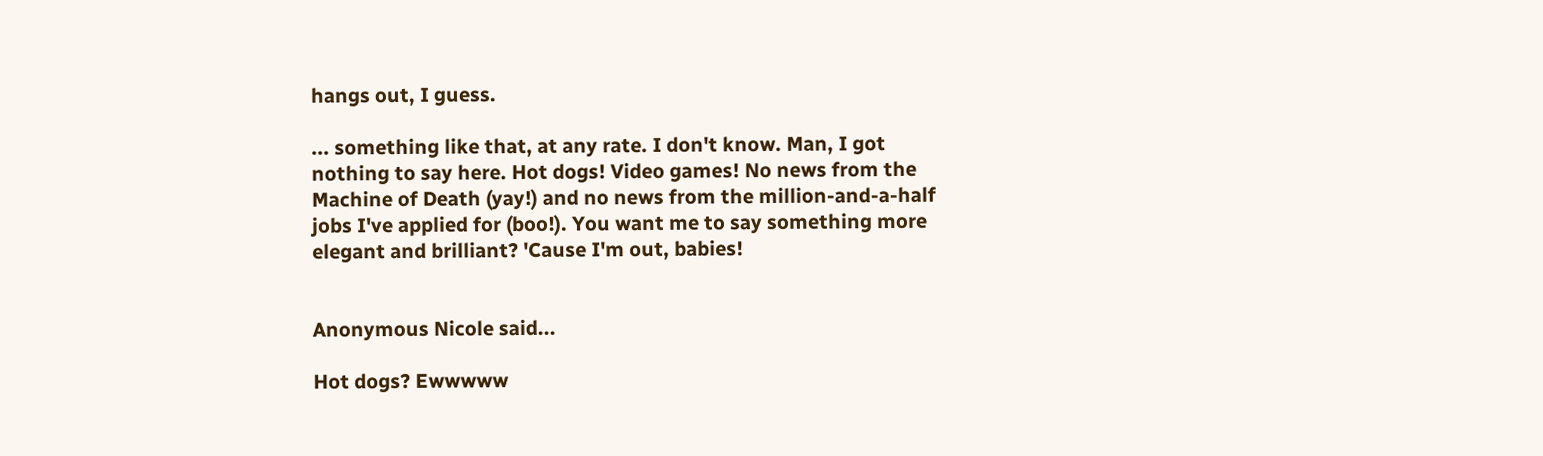hangs out, I guess.

... something like that, at any rate. I don't know. Man, I got nothing to say here. Hot dogs! Video games! No news from the Machine of Death (yay!) and no news from the million-and-a-half jobs I've applied for (boo!). You want me to say something more elegant and brilliant? 'Cause I'm out, babies!


Anonymous Nicole said...

Hot dogs? Ewwwww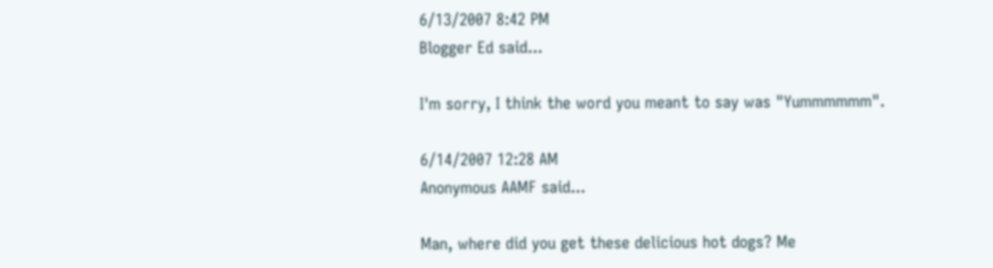6/13/2007 8:42 PM
Blogger Ed said...

I'm sorry, I think the word you meant to say was "Yummmmmm".

6/14/2007 12:28 AM
Anonymous AAMF said...

Man, where did you get these delicious hot dogs? Me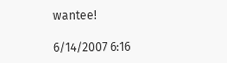wantee!

6/14/2007 6:16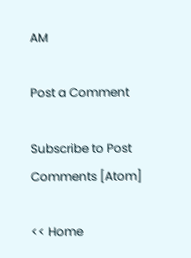AM

Post a Comment

Subscribe to Post Comments [Atom]

<< Home